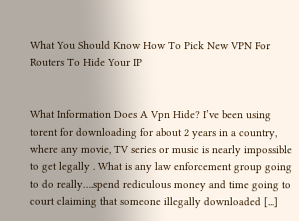What You Should Know How To Pick New VPN For Routers To Hide Your IP


What Information Does A Vpn Hide? I’ve been using torent for downloading for about 2 years in a country, where any movie, TV series or music is nearly impossible to get legally . What is any law enforcement group going to do really….spend rediculous money and time going to court claiming that someone illegally downloaded [...]